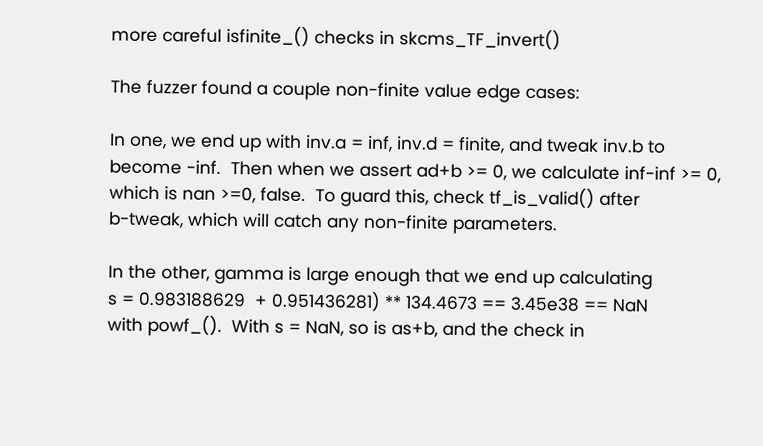more careful isfinite_() checks in skcms_TF_invert()

The fuzzer found a couple non-finite value edge cases:

In one, we end up with inv.a = inf, inv.d = finite, and tweak inv.b to
become -inf.  Then when we assert ad+b >= 0, we calculate inf-inf >= 0,
which is nan >=0, false.  To guard this, check tf_is_valid() after
b-tweak, which will catch any non-finite parameters.

In the other, gamma is large enough that we end up calculating
s = 0.983188629  + 0.951436281) ** 134.4673 == 3.45e38 == NaN
with powf_().  With s = NaN, so is as+b, and the check in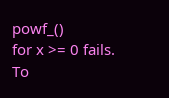powf_()
for x >= 0 fails.  To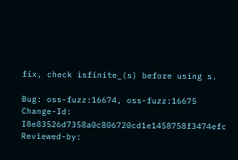fix, check isfinite_(s) before using s.

Bug: oss-fuzz:16674, oss-fuzz:16675
Change-Id: I8e83526d7358a0c806720cd1e1458758f3474efc
Reviewed-by: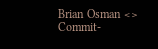Brian Osman <>
Commit-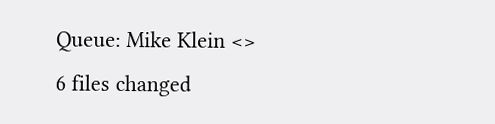Queue: Mike Klein <>
6 files changed